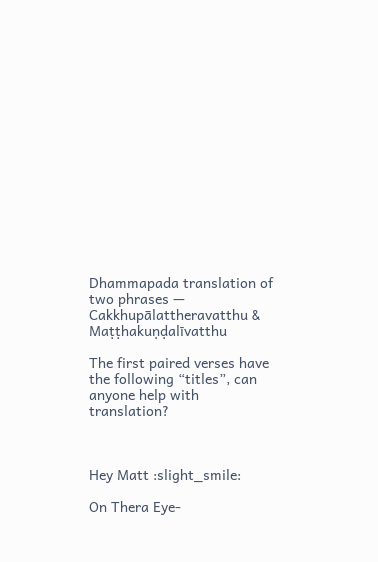Dhammapada translation of two phrases — Cakkhupālattheravatthu & Maṭṭhakuṇḍalīvatthu

The first paired verses have the following “titles”, can anyone help with translation?



Hey Matt :slight_smile:

On Thera Eye-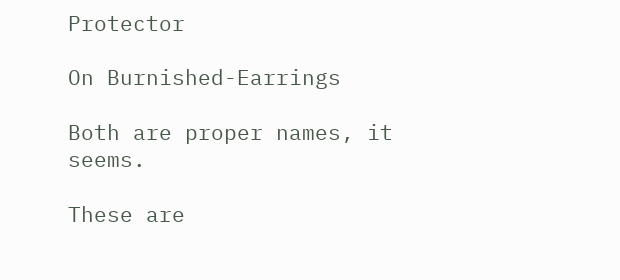Protector

On Burnished-Earrings

Both are proper names, it seems.

These are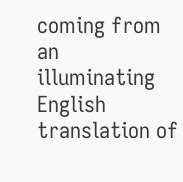coming from an illuminating English translation of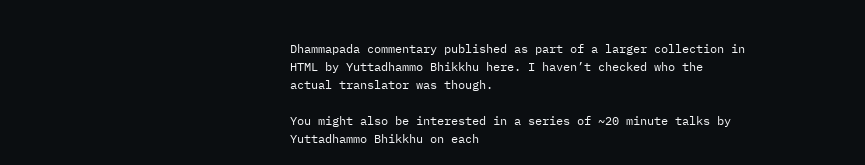Dhammapada commentary published as part of a larger collection in HTML by Yuttadhammo Bhikkhu here. I haven’t checked who the actual translator was though.

You might also be interested in a series of ~20 minute talks by Yuttadhammo Bhikkhu on each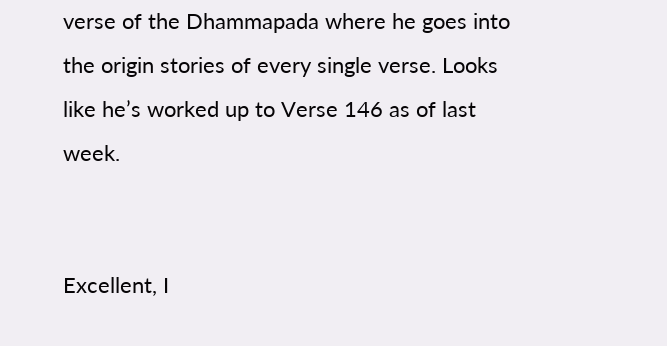verse of the Dhammapada where he goes into the origin stories of every single verse. Looks like he’s worked up to Verse 146 as of last week.


Excellent, I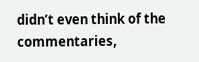didn’t even think of the commentaries,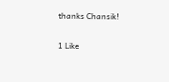thanks Chansik!

1 Like